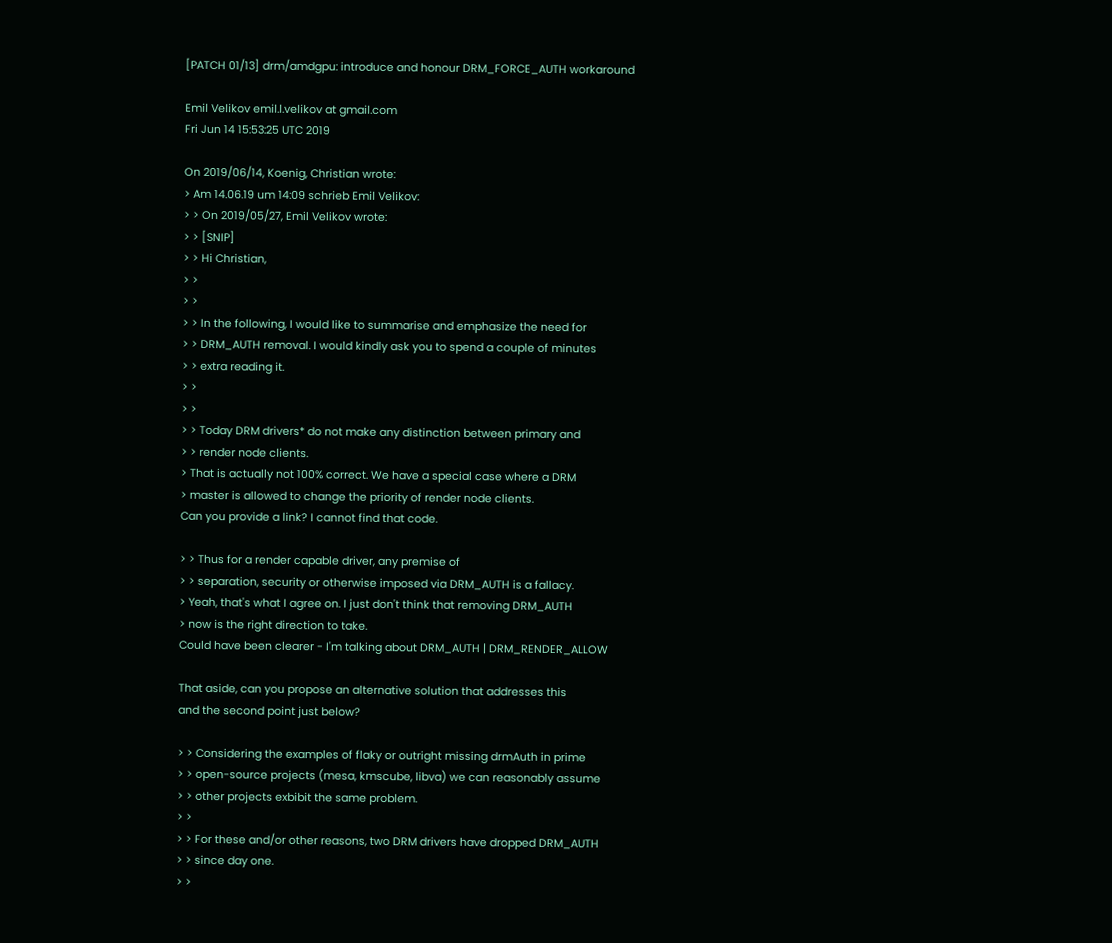[PATCH 01/13] drm/amdgpu: introduce and honour DRM_FORCE_AUTH workaround

Emil Velikov emil.l.velikov at gmail.com
Fri Jun 14 15:53:25 UTC 2019

On 2019/06/14, Koenig, Christian wrote:
> Am 14.06.19 um 14:09 schrieb Emil Velikov:
> > On 2019/05/27, Emil Velikov wrote:
> > [SNIP]
> > Hi Christian,
> >
> >
> > In the following, I would like to summarise and emphasize the need for
> > DRM_AUTH removal. I would kindly ask you to spend a couple of minutes
> > extra reading it.
> >
> >
> > Today DRM drivers* do not make any distinction between primary and
> > render node clients.
> That is actually not 100% correct. We have a special case where a DRM
> master is allowed to change the priority of render node clients.
Can you provide a link? I cannot find that code.

> > Thus for a render capable driver, any premise of
> > separation, security or otherwise imposed via DRM_AUTH is a fallacy.
> Yeah, that's what I agree on. I just don't think that removing DRM_AUTH
> now is the right direction to take.
Could have been clearer - I'm talking about DRM_AUTH | DRM_RENDER_ALLOW

That aside, can you propose an alternative solution that addresses this
and the second point just below?

> > Considering the examples of flaky or outright missing drmAuth in prime
> > open-source projects (mesa, kmscube, libva) we can reasonably assume
> > other projects exbibit the same problem.
> >
> > For these and/or other reasons, two DRM drivers have dropped DRM_AUTH
> > since day one.
> >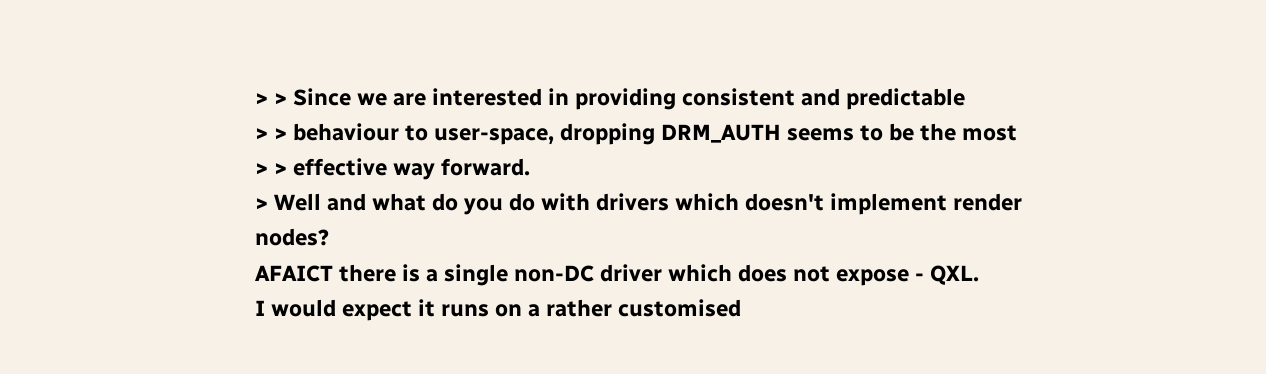> > Since we are interested in providing consistent and predictable
> > behaviour to user-space, dropping DRM_AUTH seems to be the most
> > effective way forward.
> Well and what do you do with drivers which doesn't implement render nodes?
AFAICT there is a single non-DC driver which does not expose - QXL.
I would expect it runs on a rather customised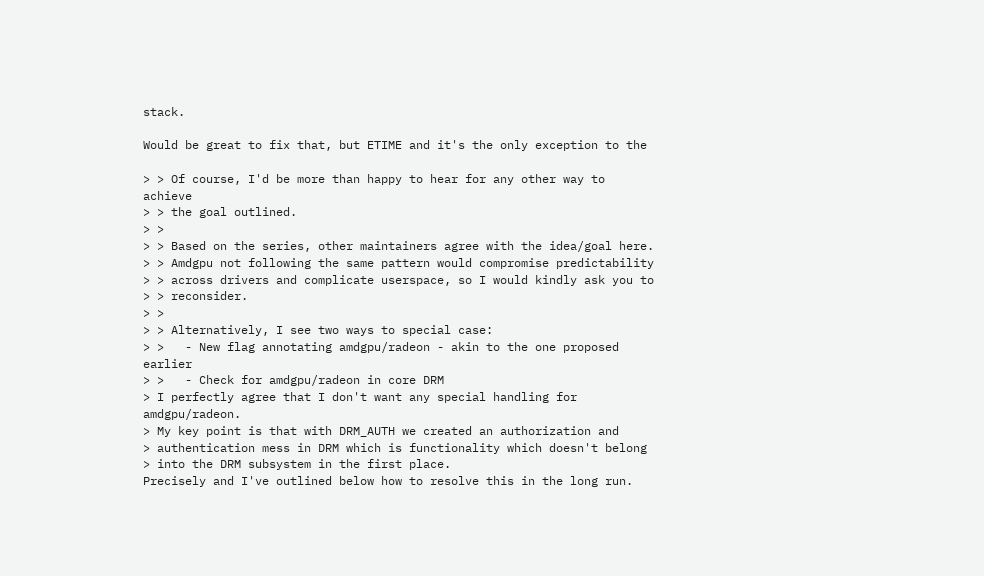stack.

Would be great to fix that, but ETIME and it's the only exception to the

> > Of course, I'd be more than happy to hear for any other way to achieve
> > the goal outlined.
> >
> > Based on the series, other maintainers agree with the idea/goal here.
> > Amdgpu not following the same pattern would compromise predictability
> > across drivers and complicate userspace, so I would kindly ask you to
> > reconsider.
> >
> > Alternatively, I see two ways to special case:
> >   - New flag annotating amdgpu/radeon - akin to the one proposed earlier
> >   - Check for amdgpu/radeon in core DRM
> I perfectly agree that I don't want any special handling for amdgpu/radeon.
> My key point is that with DRM_AUTH we created an authorization and
> authentication mess in DRM which is functionality which doesn't belong
> into the DRM subsystem in the first place.
Precisely and I've outlined below how to resolve this in the long run.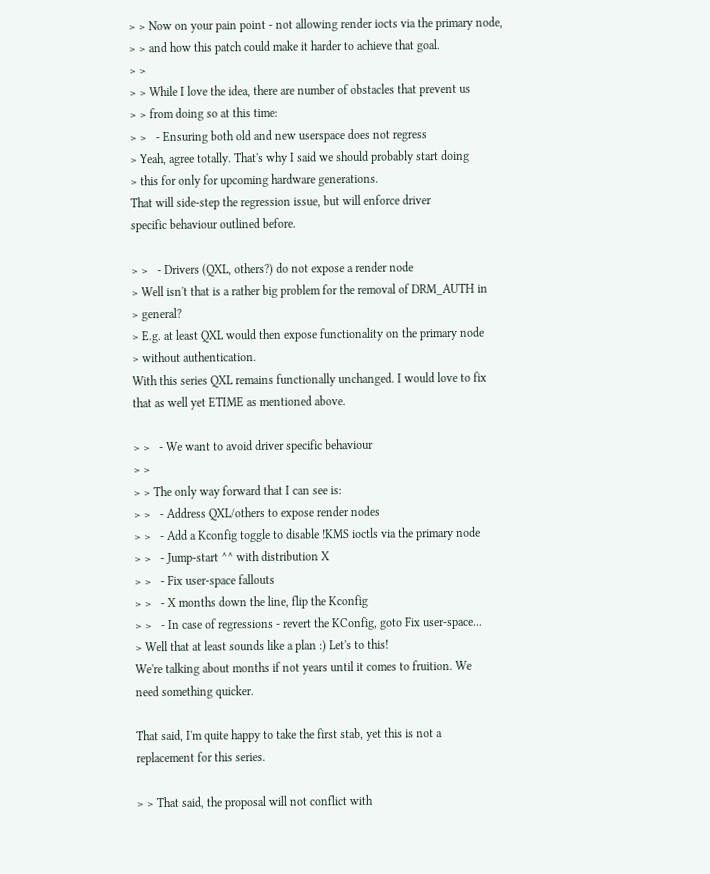> > Now on your pain point - not allowing render iocts via the primary node,
> > and how this patch could make it harder to achieve that goal.
> >
> > While I love the idea, there are number of obstacles that prevent us
> > from doing so at this time:
> >   - Ensuring both old and new userspace does not regress
> Yeah, agree totally. That's why I said we should probably start doing
> this for only for upcoming hardware generations.
That will side-step the regression issue, but will enforce driver
specific behaviour outlined before.

> >   - Drivers (QXL, others?) do not expose a render node
> Well isn't that is a rather big problem for the removal of DRM_AUTH in
> general?
> E.g. at least QXL would then expose functionality on the primary node
> without authentication.
With this series QXL remains functionally unchanged. I would love to fix
that as well yet ETIME as mentioned above.

> >   - We want to avoid driver specific behaviour
> >
> > The only way forward that I can see is:
> >   - Address QXL/others to expose render nodes
> >   - Add a Kconfig toggle to disable !KMS ioctls via the primary node
> >   - Jump-start ^^ with distribution X
> >   - Fix user-space fallouts
> >   - X months down the line, flip the Kconfig
> >   - In case of regressions - revert the KConfig, goto Fix user-space...
> Well that at least sounds like a plan :) Let's to this!
We're talking about months if not years until it comes to fruition. We
need something quicker.

That said, I'm quite happy to take the first stab, yet this is not a
replacement for this series.

> > That said, the proposal will not conflict with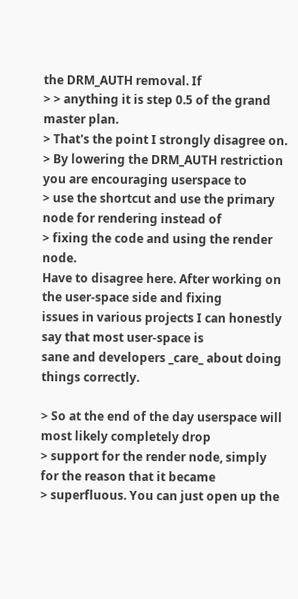the DRM_AUTH removal. If
> > anything it is step 0.5 of the grand master plan.
> That's the point I strongly disagree on.
> By lowering the DRM_AUTH restriction you are encouraging userspace to
> use the shortcut and use the primary node for rendering instead of
> fixing the code and using the render node.
Have to disagree here. After working on the user-space side and fixing
issues in various projects I can honestly say that most user-space is
sane and developers _care_ about doing things correctly.

> So at the end of the day userspace will most likely completely drop
> support for the render node, simply for the reason that it became
> superfluous. You can just open up the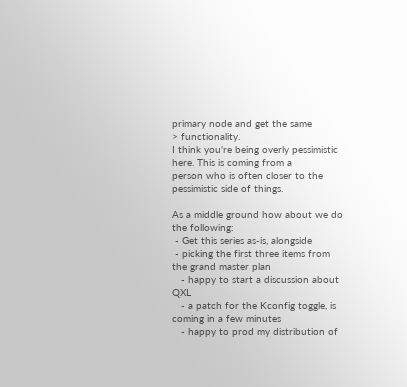primary node and get the same
> functionality.
I think you're being overly pessimistic here. This is coming from a
person who is often closer to the pessimistic side of things.

As a middle ground how about we do the following:
 - Get this series as-is, alongside
 - picking the first three items from the grand master plan
   - happy to start a discussion about QXL
   - a patch for the Kconfig toggle, is coming in a few minutes
   - happy to prod my distribution of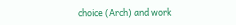choice (Arch) and work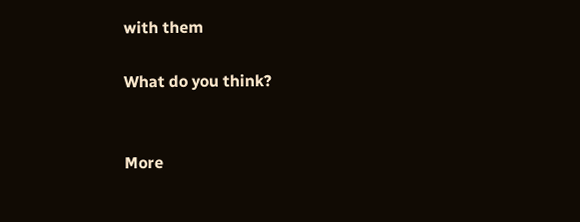with them

What do you think?


More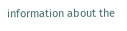information about the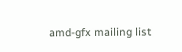amd-gfx mailing list